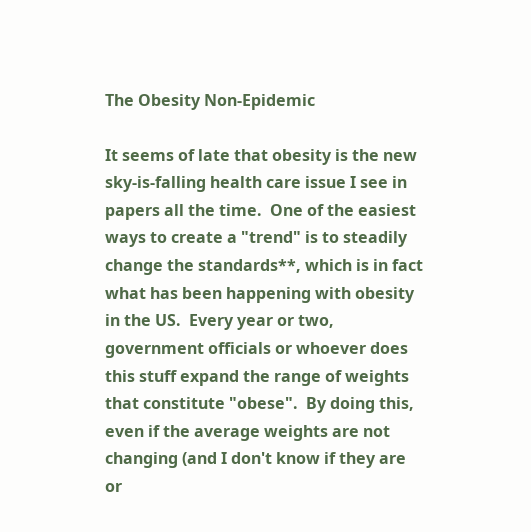The Obesity Non-Epidemic

It seems of late that obesity is the new sky-is-falling health care issue I see in papers all the time.  One of the easiest ways to create a "trend" is to steadily change the standards**, which is in fact what has been happening with obesity in the US.  Every year or two, government officials or whoever does this stuff expand the range of weights that constitute "obese".  By doing this, even if the average weights are not changing (and I don't know if they are or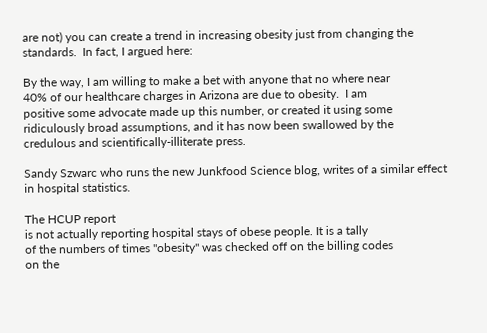are not) you can create a trend in increasing obesity just from changing the standards.  In fact, I argued here:

By the way, I am willing to make a bet with anyone that no where near
40% of our healthcare charges in Arizona are due to obesity.  I am
positive some advocate made up this number, or created it using some
ridiculously broad assumptions, and it has now been swallowed by the
credulous and scientifically-illiterate press.

Sandy Szwarc who runs the new Junkfood Science blog, writes of a similar effect in hospital statistics.

The HCUP report
is not actually reporting hospital stays of obese people. It is a tally
of the numbers of times "obesity" was checked off on the billing codes
on the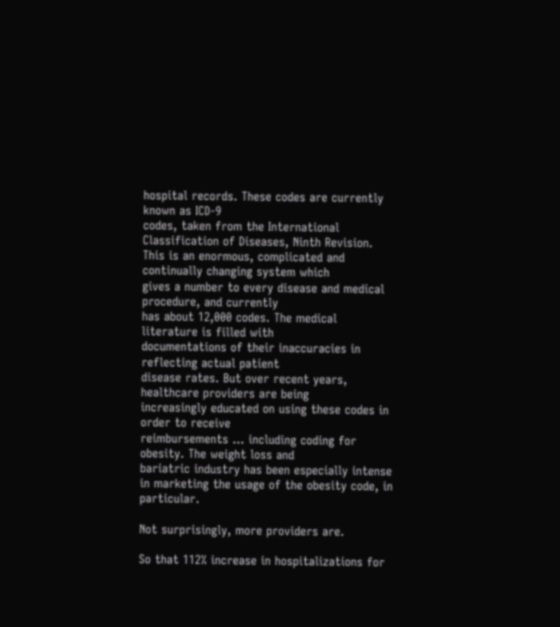hospital records. These codes are currently known as ICD-9
codes, taken from the International Classification of Diseases, Ninth Revision.
This is an enormous, complicated and continually changing system which
gives a number to every disease and medical procedure, and currently
has about 12,000 codes. The medical literature is filled with
documentations of their inaccuracies in reflecting actual patient
disease rates. But over recent years, healthcare providers are being
increasingly educated on using these codes in order to receive
reimbursements ... including coding for obesity. The weight loss and
bariatric industry has been especially intense in marketing the usage of the obesity code, in particular.

Not surprisingly, more providers are.

So that 112% increase in hospitalizations for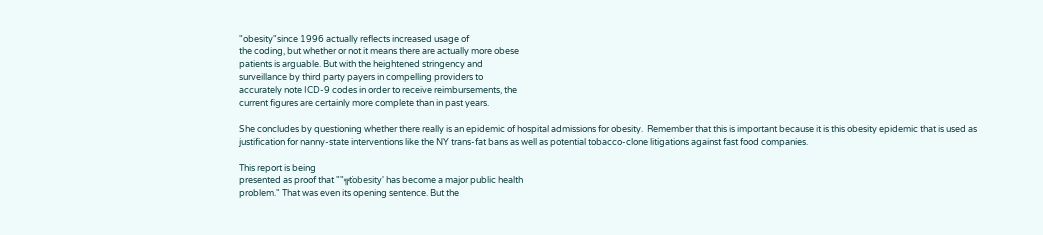"obesity"since 1996 actually reflects increased usage of
the coding, but whether or not it means there are actually more obese
patients is arguable. But with the heightened stringency and
surveillance by third party payers in compelling providers to
accurately note ICD-9 codes in order to receive reimbursements, the
current figures are certainly more complete than in past years.

She concludes by questioning whether there really is an epidemic of hospital admissions for obesity.  Remember that this is important because it is this obesity epidemic that is used as justification for nanny-state interventions like the NY trans-fat bans as well as potential tobacco-clone litigations against fast food companies.

This report is being
presented as proof that ""╦ťobesity' has become a major public health
problem." That was even its opening sentence. But the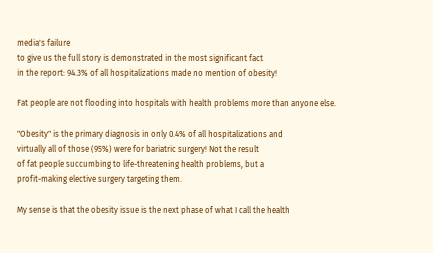media's failure
to give us the full story is demonstrated in the most significant fact
in the report: 94.3% of all hospitalizations made no mention of obesity!

Fat people are not flooding into hospitals with health problems more than anyone else.

"Obesity" is the primary diagnosis in only 0.4% of all hospitalizations and
virtually all of those (95%) were for bariatric surgery! Not the result
of fat people succumbing to life-threatening health problems, but a
profit-making elective surgery targeting them.

My sense is that the obesity issue is the next phase of what I call the health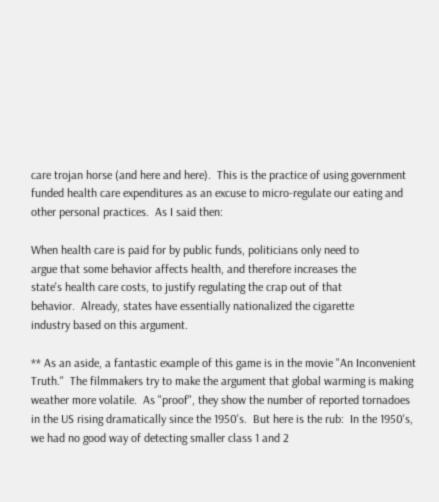care trojan horse (and here and here).  This is the practice of using government funded health care expenditures as an excuse to micro-regulate our eating and other personal practices.  As I said then:

When health care is paid for by public funds, politicians only need to
argue that some behavior affects health, and therefore increases the
state's health care costs, to justify regulating the crap out of that
behavior.  Already, states have essentially nationalized the cigarette
industry based on this argument.

** As an aside, a fantastic example of this game is in the movie "An Inconvenient Truth."  The filmmakers try to make the argument that global warming is making weather more volatile.  As "proof", they show the number of reported tornadoes in the US rising dramatically since the 1950's.  But here is the rub:  In the 1950's, we had no good way of detecting smaller class 1 and 2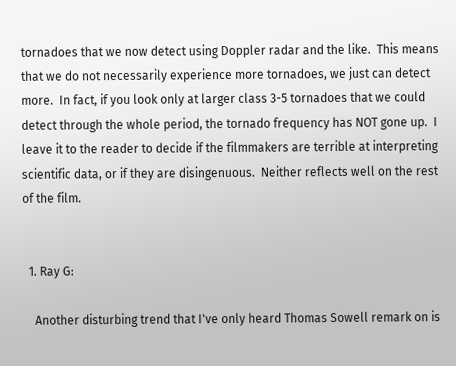tornadoes that we now detect using Doppler radar and the like.  This means that we do not necessarily experience more tornadoes, we just can detect more.  In fact, if you look only at larger class 3-5 tornadoes that we could detect through the whole period, the tornado frequency has NOT gone up.  I leave it to the reader to decide if the filmmakers are terrible at interpreting scientific data, or if they are disingenuous.  Neither reflects well on the rest of the film.


  1. Ray G:

    Another disturbing trend that I've only heard Thomas Sowell remark on is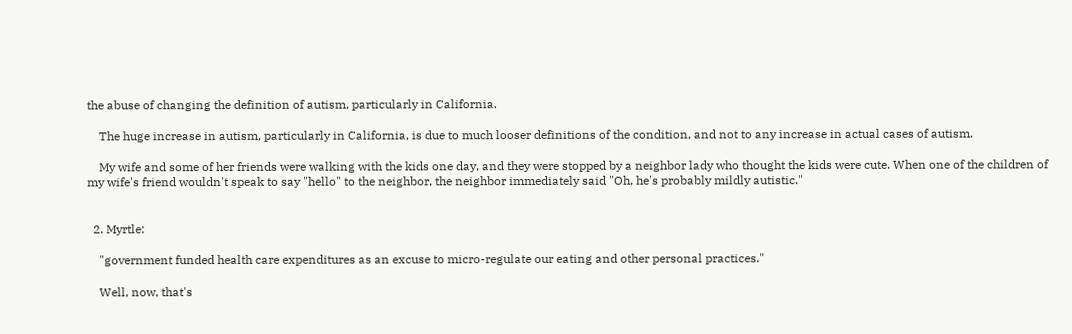the abuse of changing the definition of autism, particularly in California.

    The huge increase in autism, particularly in California, is due to much looser definitions of the condition, and not to any increase in actual cases of autism.

    My wife and some of her friends were walking with the kids one day, and they were stopped by a neighbor lady who thought the kids were cute. When one of the children of my wife's friend wouldn't speak to say "hello" to the neighbor, the neighbor immediately said "Oh, he's probably mildly autistic."


  2. Myrtle:

    "government funded health care expenditures as an excuse to micro-regulate our eating and other personal practices."

    Well, now, that's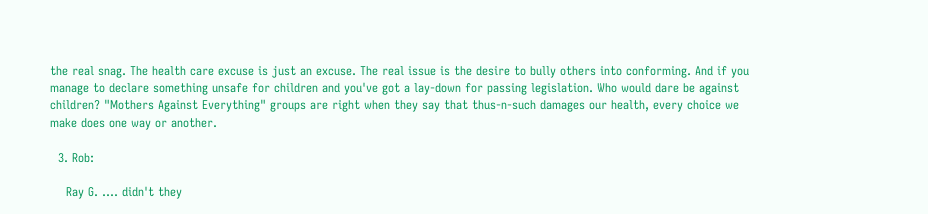the real snag. The health care excuse is just an excuse. The real issue is the desire to bully others into conforming. And if you manage to declare something unsafe for children and you've got a lay-down for passing legislation. Who would dare be against children? "Mothers Against Everything" groups are right when they say that thus-n-such damages our health, every choice we make does one way or another.

  3. Rob:

    Ray G. .... didn't they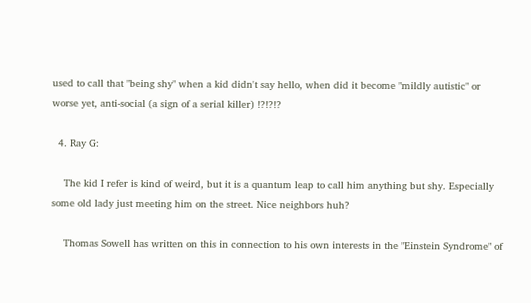used to call that "being shy" when a kid didn't say hello, when did it become "mildly autistic" or worse yet, anti-social (a sign of a serial killer) !?!?!?

  4. Ray G:

    The kid I refer is kind of weird, but it is a quantum leap to call him anything but shy. Especially some old lady just meeting him on the street. Nice neighbors huh?

    Thomas Sowell has written on this in connection to his own interests in the "Einstein Syndrome" of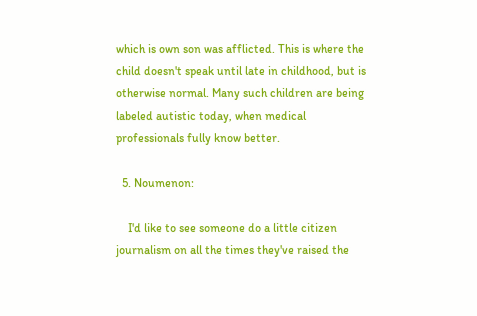which is own son was afflicted. This is where the child doesn't speak until late in childhood, but is otherwise normal. Many such children are being labeled autistic today, when medical professionals fully know better.

  5. Noumenon:

    I'd like to see someone do a little citizen journalism on all the times they've raised the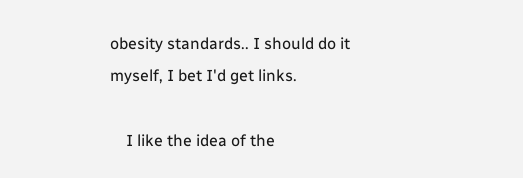obesity standards.. I should do it myself, I bet I'd get links.

    I like the idea of the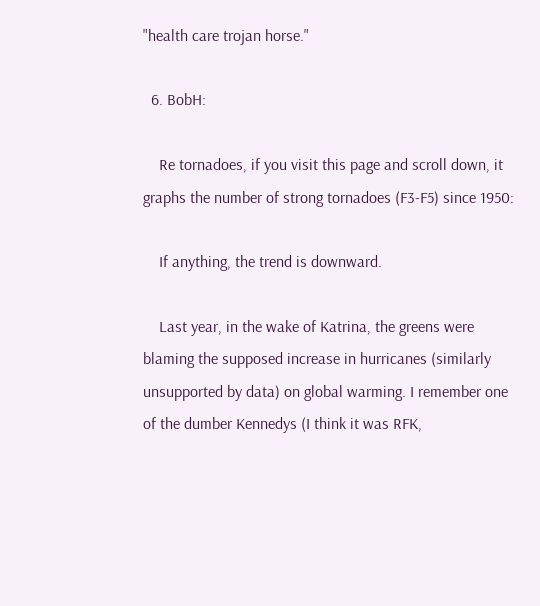"health care trojan horse."

  6. BobH:

    Re tornadoes, if you visit this page and scroll down, it graphs the number of strong tornadoes (F3-F5) since 1950:

    If anything, the trend is downward.

    Last year, in the wake of Katrina, the greens were blaming the supposed increase in hurricanes (similarly unsupported by data) on global warming. I remember one of the dumber Kennedys (I think it was RFK,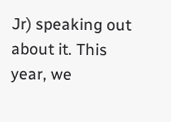Jr) speaking out about it. This year, we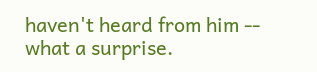haven't heard from him -- what a surprise.